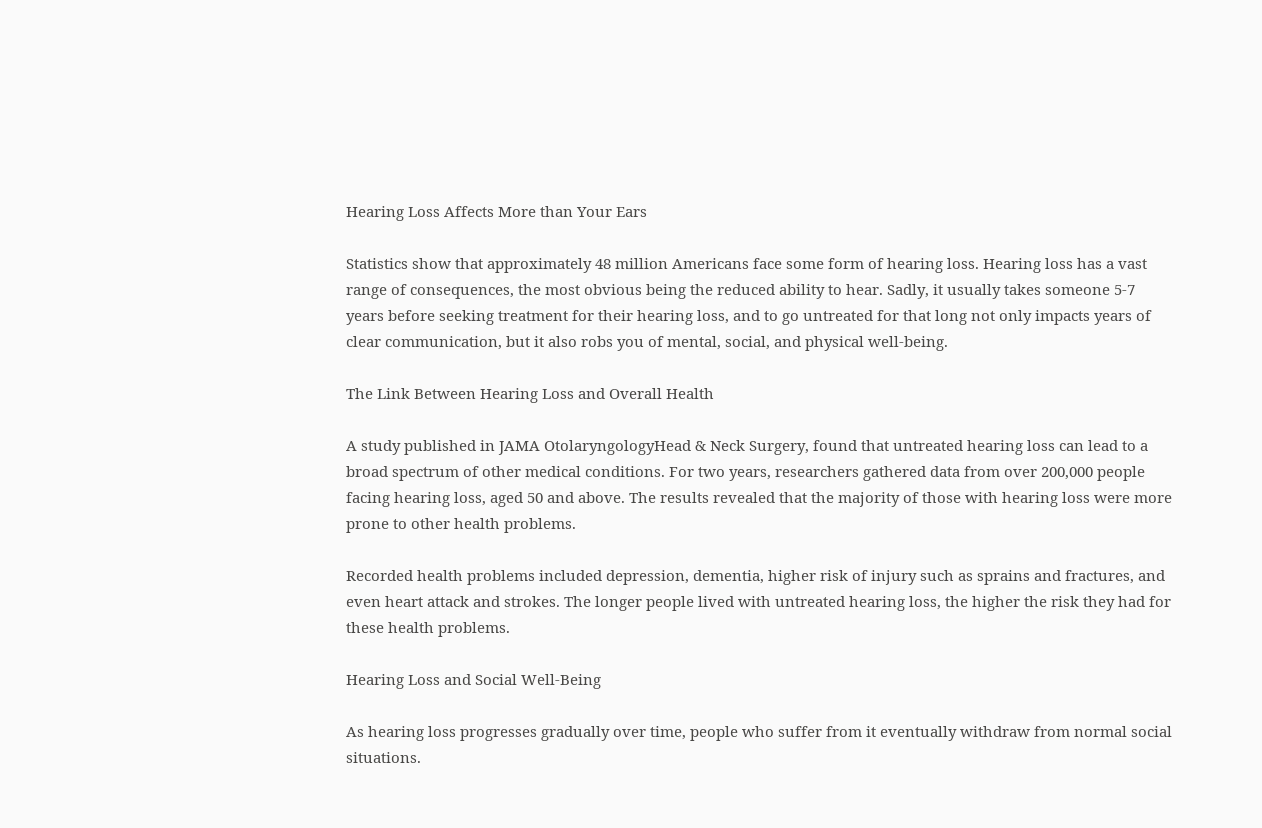Hearing Loss Affects More than Your Ears

Statistics show that approximately 48 million Americans face some form of hearing loss. Hearing loss has a vast range of consequences, the most obvious being the reduced ability to hear. Sadly, it usually takes someone 5-7 years before seeking treatment for their hearing loss, and to go untreated for that long not only impacts years of clear communication, but it also robs you of mental, social, and physical well-being.

The Link Between Hearing Loss and Overall Health

A study published in JAMA OtolaryngologyHead & Neck Surgery, found that untreated hearing loss can lead to a broad spectrum of other medical conditions. For two years, researchers gathered data from over 200,000 people facing hearing loss, aged 50 and above. The results revealed that the majority of those with hearing loss were more prone to other health problems.

Recorded health problems included depression, dementia, higher risk of injury such as sprains and fractures, and even heart attack and strokes. The longer people lived with untreated hearing loss, the higher the risk they had for these health problems.

Hearing Loss and Social Well-Being

As hearing loss progresses gradually over time, people who suffer from it eventually withdraw from normal social situations.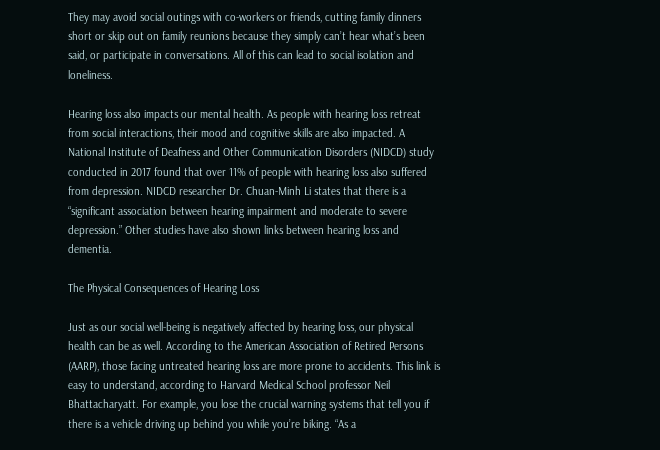They may avoid social outings with co-workers or friends, cutting family dinners short or skip out on family reunions because they simply can’t hear what’s been said, or participate in conversations. All of this can lead to social isolation and loneliness.

Hearing loss also impacts our mental health. As people with hearing loss retreat from social interactions, their mood and cognitive skills are also impacted. A National Institute of Deafness and Other Communication Disorders (NIDCD) study conducted in 2017 found that over 11% of people with hearing loss also suffered from depression. NIDCD researcher Dr. Chuan-Minh Li states that there is a “significant association between hearing impairment and moderate to severe depression.” Other studies have also shown links between hearing loss and dementia.

The Physical Consequences of Hearing Loss

Just as our social well-being is negatively affected by hearing loss, our physical health can be as well. According to the American Association of Retired Persons (AARP), those facing untreated hearing loss are more prone to accidents. This link is easy to understand, according to Harvard Medical School professor Neil Bhattacharyatt. For example, you lose the crucial warning systems that tell you if there is a vehicle driving up behind you while you’re biking. “As a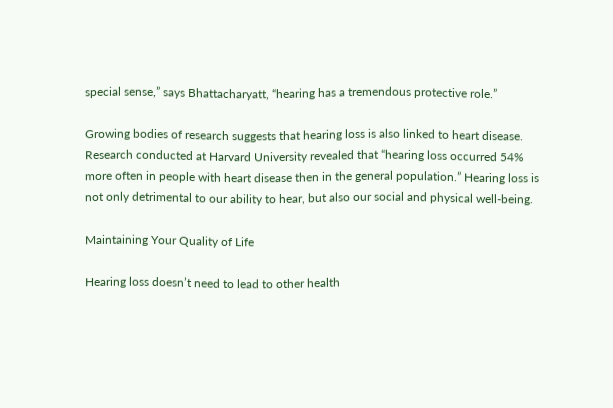special sense,” says Bhattacharyatt, “hearing has a tremendous protective role.”

Growing bodies of research suggests that hearing loss is also linked to heart disease. Research conducted at Harvard University revealed that “hearing loss occurred 54% more often in people with heart disease then in the general population.” Hearing loss is not only detrimental to our ability to hear, but also our social and physical well-being.

Maintaining Your Quality of Life

Hearing loss doesn’t need to lead to other health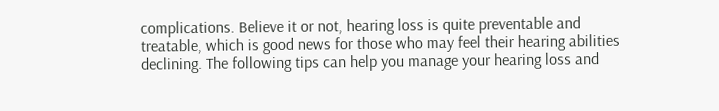complications. Believe it or not, hearing loss is quite preventable and treatable, which is good news for those who may feel their hearing abilities declining. The following tips can help you manage your hearing loss and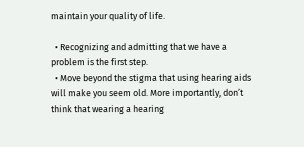maintain your quality of life.

  • Recognizing and admitting that we have a problem is the first step.
  • Move beyond the stigma that using hearing aids will make you seem old. More importantly, don’t think that wearing a hearing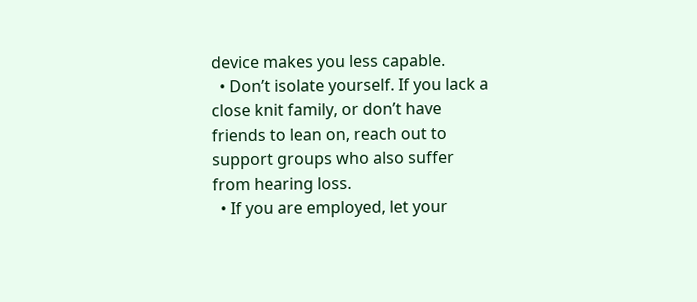device makes you less capable.
  • Don’t isolate yourself. If you lack a close knit family, or don’t have friends to lean on, reach out to support groups who also suffer from hearing loss.
  • If you are employed, let your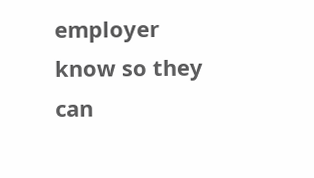employer know so they can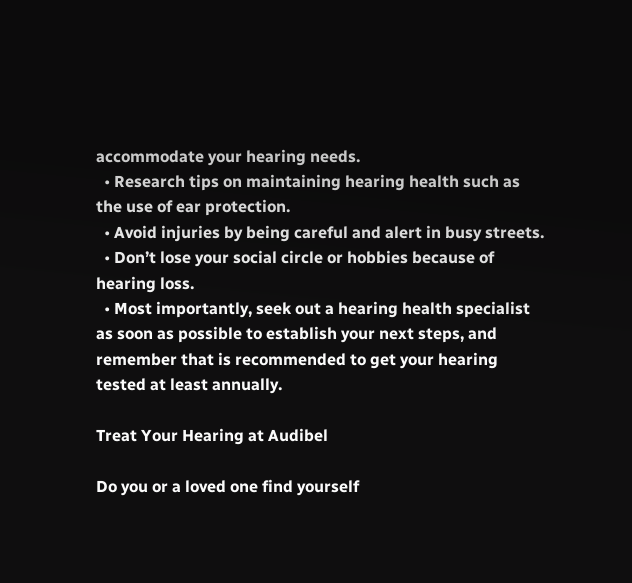accommodate your hearing needs.
  • Research tips on maintaining hearing health such as the use of ear protection.
  • Avoid injuries by being careful and alert in busy streets.
  • Don’t lose your social circle or hobbies because of hearing loss.
  • Most importantly, seek out a hearing health specialist as soon as possible to establish your next steps, and remember that is recommended to get your hearing tested at least annually.

Treat Your Hearing at Audibel

Do you or a loved one find yourself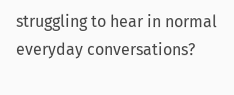struggling to hear in normal everyday conversations?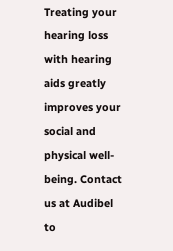Treating your hearing loss with hearing aids greatly improves your social and physical well-being. Contact us at Audibel to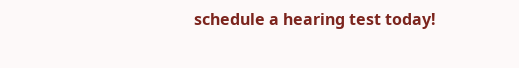schedule a hearing test today!